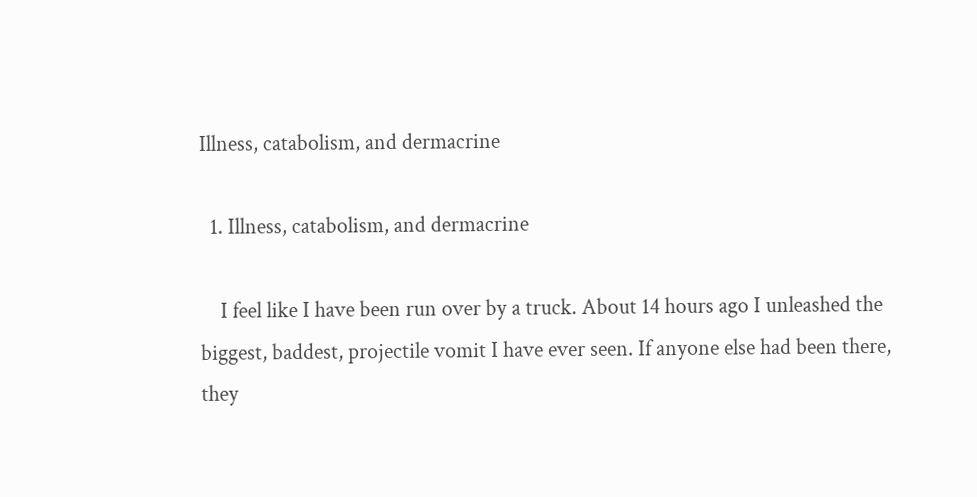Illness, catabolism, and dermacrine

  1. Illness, catabolism, and dermacrine

    I feel like I have been run over by a truck. About 14 hours ago I unleashed the biggest, baddest, projectile vomit I have ever seen. If anyone else had been there, they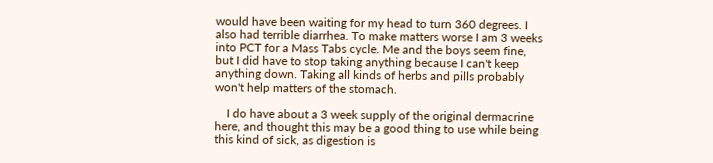would have been waiting for my head to turn 360 degrees. I also had terrible diarrhea. To make matters worse I am 3 weeks into PCT for a Mass Tabs cycle. Me and the boys seem fine, but I did have to stop taking anything because I can't keep anything down. Taking all kinds of herbs and pills probably won't help matters of the stomach.

    I do have about a 3 week supply of the original dermacrine here, and thought this may be a good thing to use while being this kind of sick, as digestion is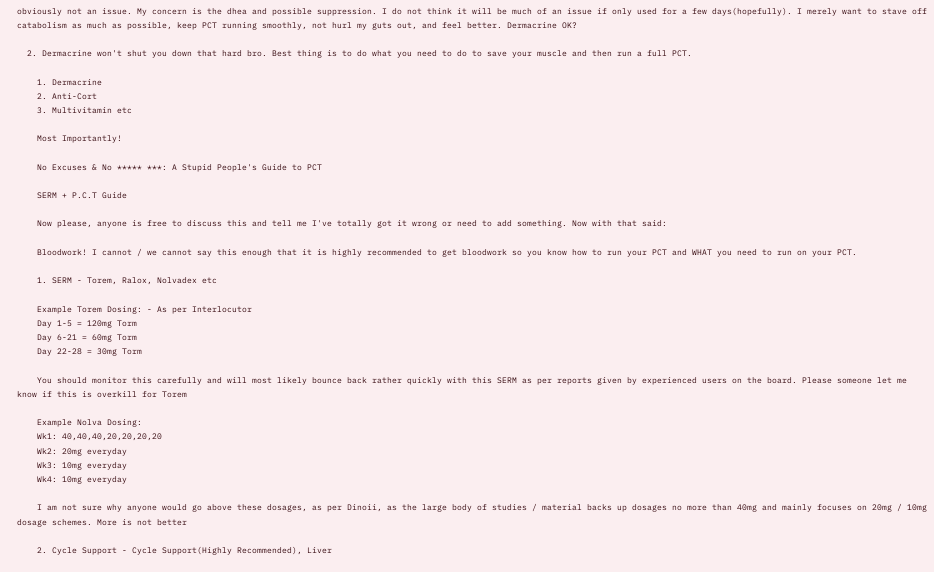obviously not an issue. My concern is the dhea and possible suppression. I do not think it will be much of an issue if only used for a few days(hopefully). I merely want to stave off catabolism as much as possible, keep PCT running smoothly, not hurl my guts out, and feel better. Dermacrine OK?

  2. Dermacrine won't shut you down that hard bro. Best thing is to do what you need to do to save your muscle and then run a full PCT.

    1. Dermacrine
    2. Anti-Cort
    3. Multivitamin etc

    Most Importantly!

    No Excuses & No ***** ***: A Stupid People's Guide to PCT

    SERM + P.C.T Guide

    Now please, anyone is free to discuss this and tell me I've totally got it wrong or need to add something. Now with that said:

    Bloodwork! I cannot / we cannot say this enough that it is highly recommended to get bloodwork so you know how to run your PCT and WHAT you need to run on your PCT.

    1. SERM - Torem, Ralox, Nolvadex etc

    Example Torem Dosing: - As per Interlocutor
    Day 1-5 = 120mg Torm
    Day 6-21 = 60mg Torm
    Day 22-28 = 30mg Torm

    You should monitor this carefully and will most likely bounce back rather quickly with this SERM as per reports given by experienced users on the board. Please someone let me know if this is overkill for Torem

    Example Nolva Dosing:
    Wk1: 40,40,40,20,20,20,20
    Wk2: 20mg everyday
    Wk3: 10mg everyday
    Wk4: 10mg everyday

    I am not sure why anyone would go above these dosages, as per Dinoii, as the large body of studies / material backs up dosages no more than 40mg and mainly focuses on 20mg / 10mg dosage schemes. More is not better

    2. Cycle Support - Cycle Support(Highly Recommended), Liver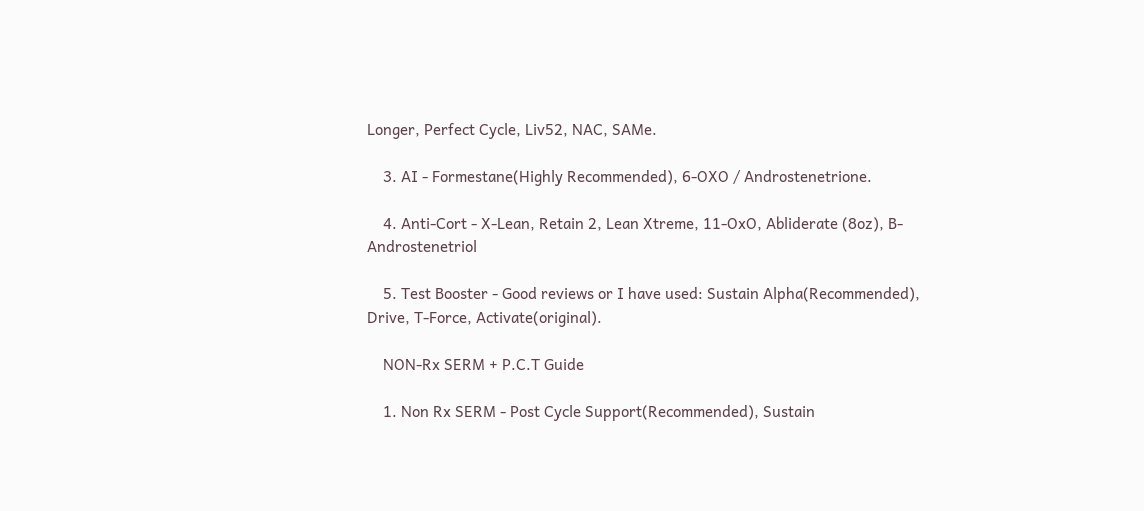Longer, Perfect Cycle, Liv52, NAC, SAMe.

    3. AI - Formestane(Highly Recommended), 6-OXO / Androstenetrione.

    4. Anti-Cort - X-Lean, Retain 2, Lean Xtreme, 11-OxO, Abliderate (8oz), B-Androstenetriol

    5. Test Booster - Good reviews or I have used: Sustain Alpha(Recommended), Drive, T-Force, Activate(original).

    NON-Rx SERM + P.C.T Guide

    1. Non Rx SERM - Post Cycle Support(Recommended), Sustain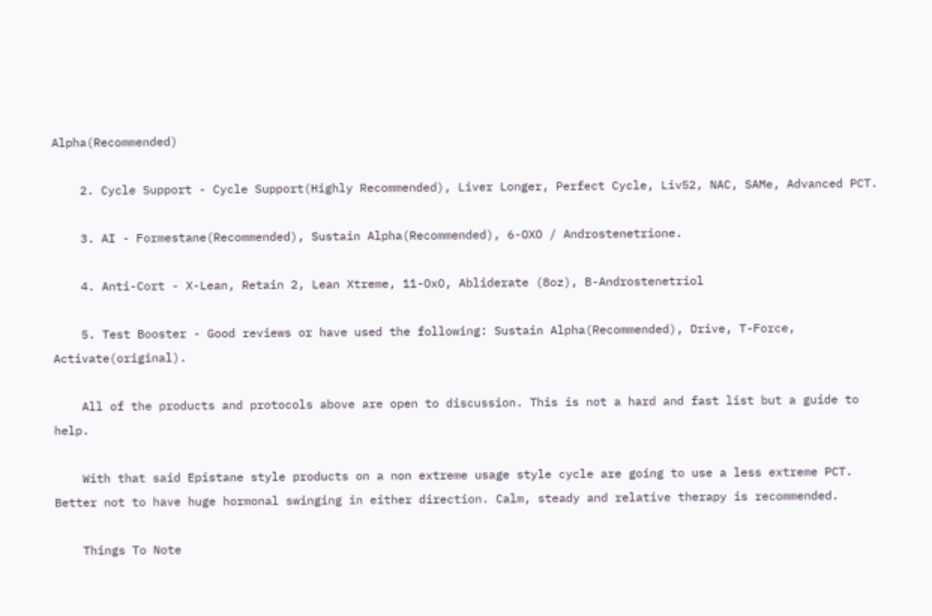Alpha(Recommended)

    2. Cycle Support - Cycle Support(Highly Recommended), Liver Longer, Perfect Cycle, Liv52, NAC, SAMe, Advanced PCT.

    3. AI - Formestane(Recommended), Sustain Alpha(Recommended), 6-OXO / Androstenetrione.

    4. Anti-Cort - X-Lean, Retain 2, Lean Xtreme, 11-OxO, Abliderate (8oz), B-Androstenetriol

    5. Test Booster - Good reviews or have used the following: Sustain Alpha(Recommended), Drive, T-Force, Activate(original).

    All of the products and protocols above are open to discussion. This is not a hard and fast list but a guide to help.

    With that said Epistane style products on a non extreme usage style cycle are going to use a less extreme PCT. Better not to have huge hormonal swinging in either direction. Calm, steady and relative therapy is recommended.

    Things To Note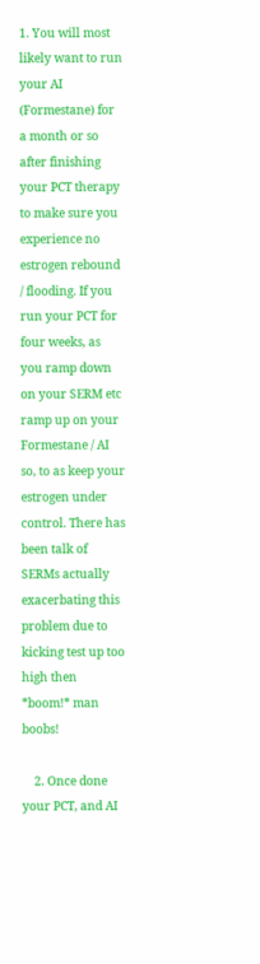1. You will most likely want to run your AI (Formestane) for a month or so after finishing your PCT therapy to make sure you experience no estrogen rebound / flooding. If you run your PCT for four weeks, as you ramp down on your SERM etc ramp up on your Formestane / AI so, to as keep your estrogen under control. There has been talk of SERMs actually exacerbating this problem due to kicking test up too high then *boom!* man boobs!

    2. Once done your PCT, and AI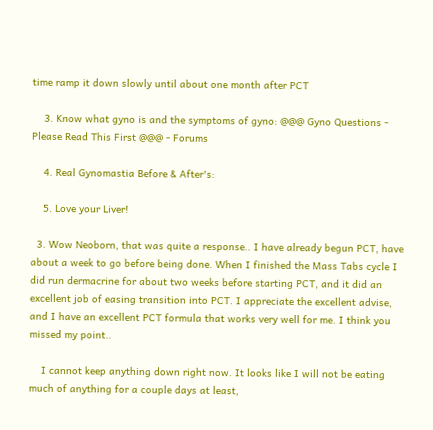time ramp it down slowly until about one month after PCT

    3. Know what gyno is and the symptoms of gyno: @@@ Gyno Questions - Please Read This First @@@ - Forums

    4. Real Gynomastia Before & After's:

    5. Love your Liver!

  3. Wow Neoborn, that was quite a response.. I have already begun PCT, have about a week to go before being done. When I finished the Mass Tabs cycle I did run dermacrine for about two weeks before starting PCT, and it did an excellent job of easing transition into PCT. I appreciate the excellent advise, and I have an excellent PCT formula that works very well for me. I think you missed my point..

    I cannot keep anything down right now. It looks like I will not be eating much of anything for a couple days at least,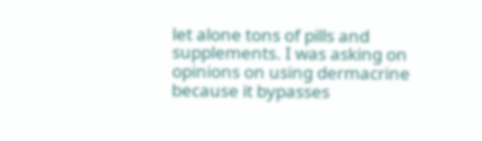let alone tons of pills and supplements. I was asking on opinions on using dermacrine because it bypasses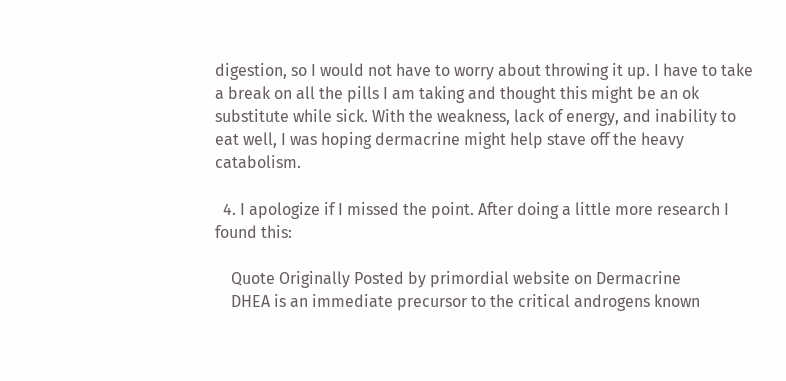digestion, so I would not have to worry about throwing it up. I have to take a break on all the pills I am taking and thought this might be an ok substitute while sick. With the weakness, lack of energy, and inability to eat well, I was hoping dermacrine might help stave off the heavy catabolism.

  4. I apologize if I missed the point. After doing a little more research I found this:

    Quote Originally Posted by primordial website on Dermacrine
    DHEA is an immediate precursor to the critical androgens known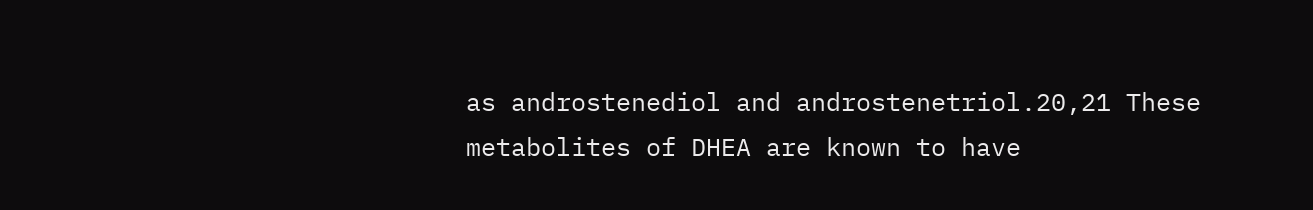as androstenediol and androstenetriol.20,21 These metabolites of DHEA are known to have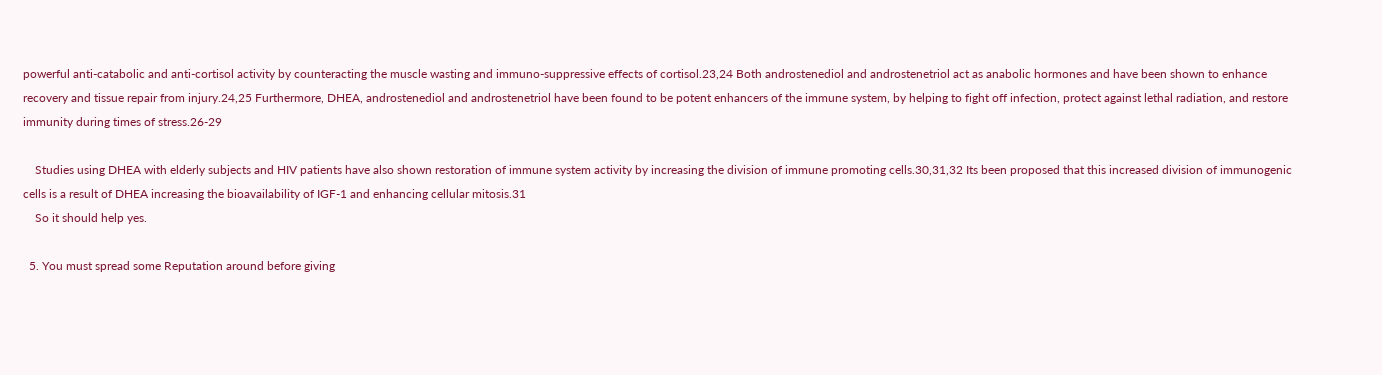powerful anti-catabolic and anti-cortisol activity by counteracting the muscle wasting and immuno-suppressive effects of cortisol.23,24 Both androstenediol and androstenetriol act as anabolic hormones and have been shown to enhance recovery and tissue repair from injury.24,25 Furthermore, DHEA, androstenediol and androstenetriol have been found to be potent enhancers of the immune system, by helping to fight off infection, protect against lethal radiation, and restore immunity during times of stress.26-29

    Studies using DHEA with elderly subjects and HIV patients have also shown restoration of immune system activity by increasing the division of immune promoting cells.30,31,32 Its been proposed that this increased division of immunogenic cells is a result of DHEA increasing the bioavailability of IGF-1 and enhancing cellular mitosis.31
    So it should help yes.

  5. You must spread some Reputation around before giving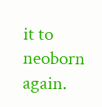it to neoborn again.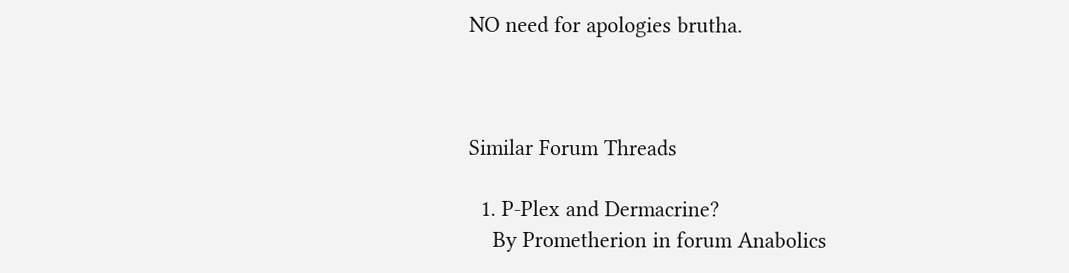NO need for apologies brutha.



Similar Forum Threads

  1. P-Plex and Dermacrine?
    By Prometherion in forum Anabolics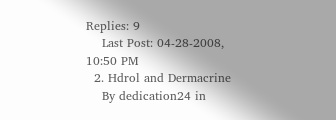Replies: 9
    Last Post: 04-28-2008, 10:50 PM
  2. Hdrol and Dermacrine
    By dedication24 in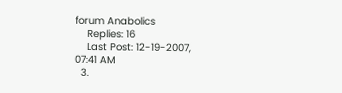forum Anabolics
    Replies: 16
    Last Post: 12-19-2007, 07:41 AM
  3.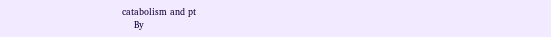catabolism and pt
    By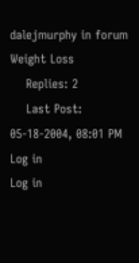dalejmurphy in forum Weight Loss
    Replies: 2
    Last Post: 05-18-2004, 08:01 PM
Log in
Log in